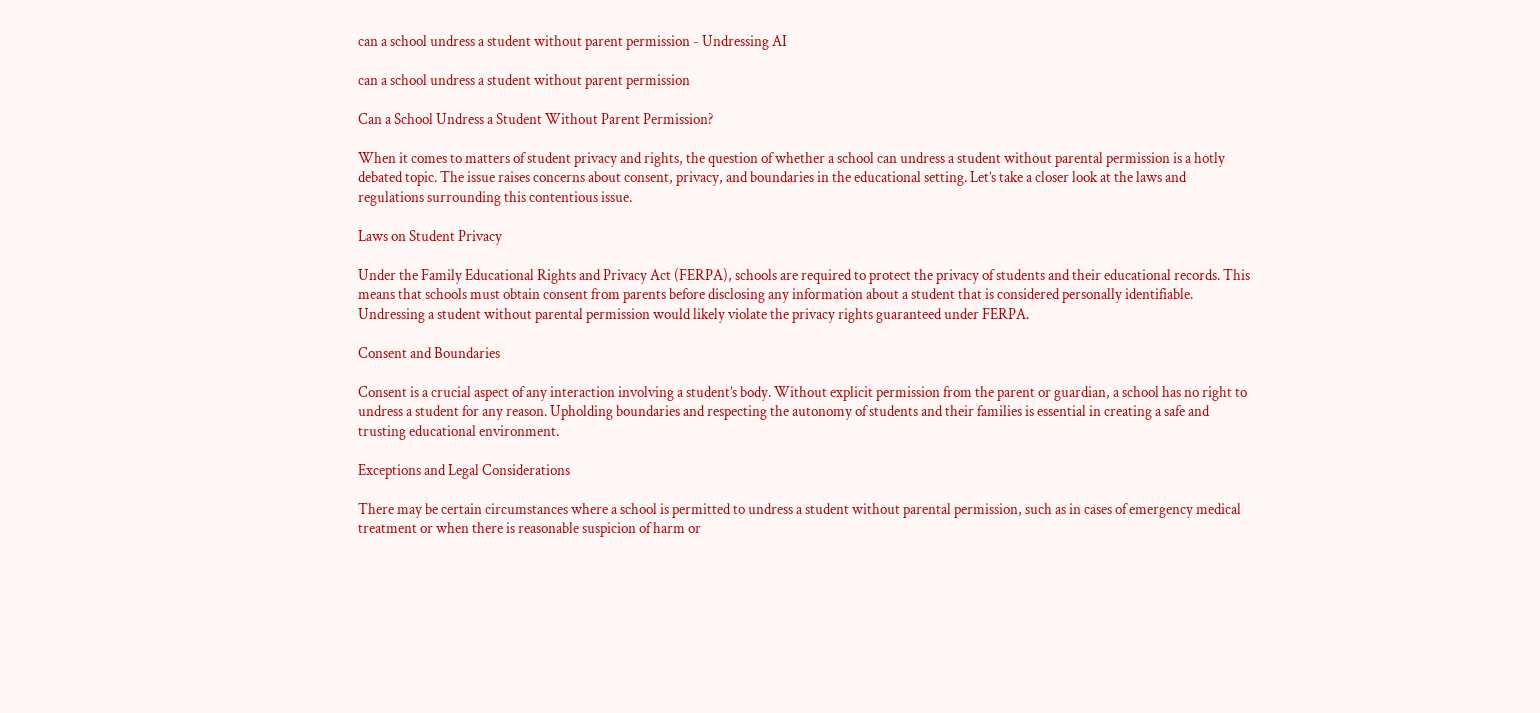can a school undress a student without parent permission - Undressing AI

can a school undress a student without parent permission

Can a School Undress a Student Without Parent Permission?

When it comes to matters of student privacy and rights, the question of whether a school can undress a student without parental permission is a hotly debated topic. The issue raises concerns about consent, privacy, and boundaries in the educational setting. Let’s take a closer look at the laws and regulations surrounding this contentious issue.

Laws on Student Privacy

Under the Family Educational Rights and Privacy Act (FERPA), schools are required to protect the privacy of students and their educational records. This means that schools must obtain consent from parents before disclosing any information about a student that is considered personally identifiable. Undressing a student without parental permission would likely violate the privacy rights guaranteed under FERPA.

Consent and Boundaries

Consent is a crucial aspect of any interaction involving a student’s body. Without explicit permission from the parent or guardian, a school has no right to undress a student for any reason. Upholding boundaries and respecting the autonomy of students and their families is essential in creating a safe and trusting educational environment.

Exceptions and Legal Considerations

There may be certain circumstances where a school is permitted to undress a student without parental permission, such as in cases of emergency medical treatment or when there is reasonable suspicion of harm or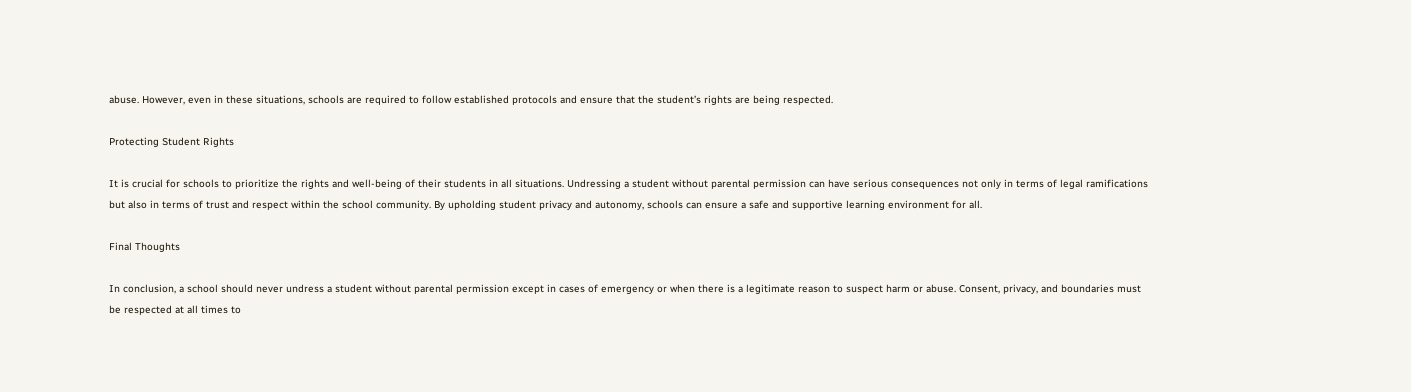abuse. However, even in these situations, schools are required to follow established protocols and ensure that the student’s rights are being respected.

Protecting Student Rights

It is crucial for schools to prioritize the rights and well-being of their students in all situations. Undressing a student without parental permission can have serious consequences not only in terms of legal ramifications but also in terms of trust and respect within the school community. By upholding student privacy and autonomy, schools can ensure a safe and supportive learning environment for all.

Final Thoughts

In conclusion, a school should never undress a student without parental permission except in cases of emergency or when there is a legitimate reason to suspect harm or abuse. Consent, privacy, and boundaries must be respected at all times to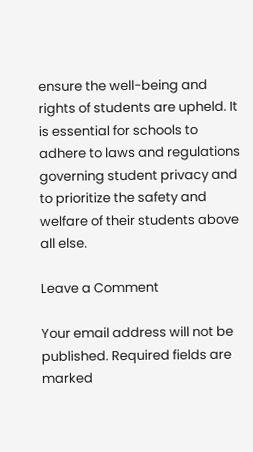ensure the well-being and rights of students are upheld. It is essential for schools to adhere to laws and regulations governing student privacy and to prioritize the safety and welfare of their students above all else.

Leave a Comment

Your email address will not be published. Required fields are marked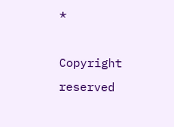*

Copyright reserved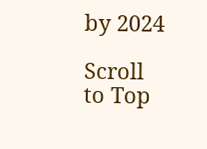by 2024

Scroll to Top